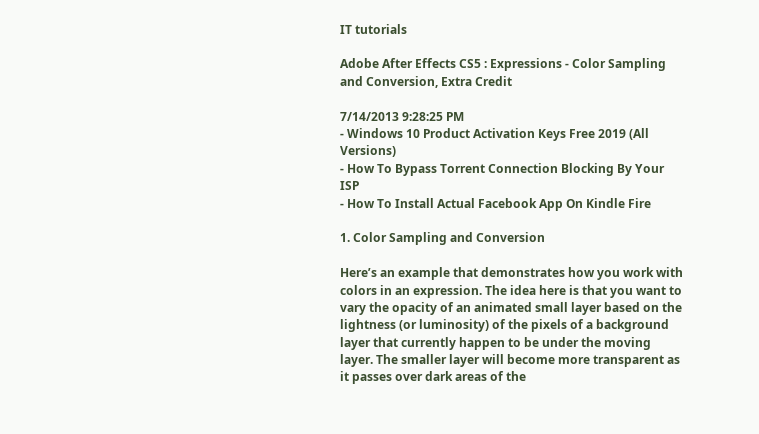IT tutorials

Adobe After Effects CS5 : Expressions - Color Sampling and Conversion, Extra Credit

7/14/2013 9:28:25 PM
- Windows 10 Product Activation Keys Free 2019 (All Versions)
- How To Bypass Torrent Connection Blocking By Your ISP
- How To Install Actual Facebook App On Kindle Fire

1. Color Sampling and Conversion

Here’s an example that demonstrates how you work with colors in an expression. The idea here is that you want to vary the opacity of an animated small layer based on the lightness (or luminosity) of the pixels of a background layer that currently happen to be under the moving layer. The smaller layer will become more transparent as it passes over dark areas of the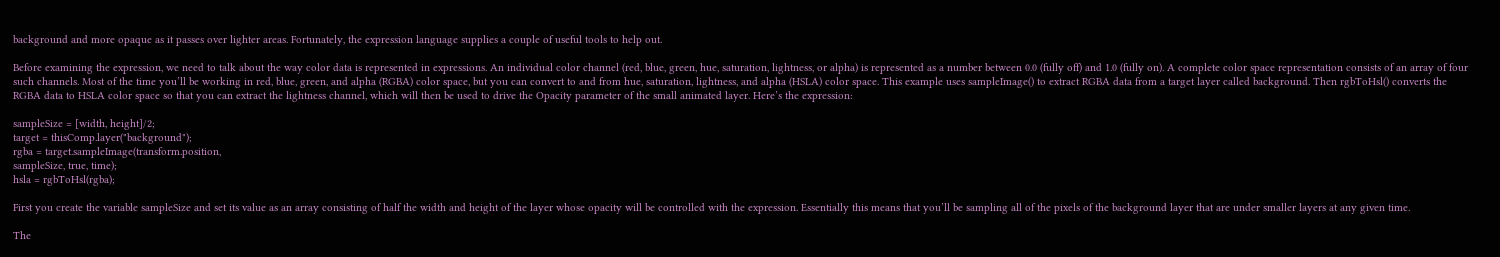background and more opaque as it passes over lighter areas. Fortunately, the expression language supplies a couple of useful tools to help out.

Before examining the expression, we need to talk about the way color data is represented in expressions. An individual color channel (red, blue, green, hue, saturation, lightness, or alpha) is represented as a number between 0.0 (fully off) and 1.0 (fully on). A complete color space representation consists of an array of four such channels. Most of the time you’ll be working in red, blue, green, and alpha (RGBA) color space, but you can convert to and from hue, saturation, lightness, and alpha (HSLA) color space. This example uses sampleImage() to extract RGBA data from a target layer called background. Then rgbToHsl() converts the RGBA data to HSLA color space so that you can extract the lightness channel, which will then be used to drive the Opacity parameter of the small animated layer. Here’s the expression:

sampleSize = [width, height]/2;
target = thisComp.layer("background");
rgba = target.sampleImage(transform.position,
sampleSize, true, time);
hsla = rgbToHsl(rgba);

First you create the variable sampleSize and set its value as an array consisting of half the width and height of the layer whose opacity will be controlled with the expression. Essentially this means that you’ll be sampling all of the pixels of the background layer that are under smaller layers at any given time.

The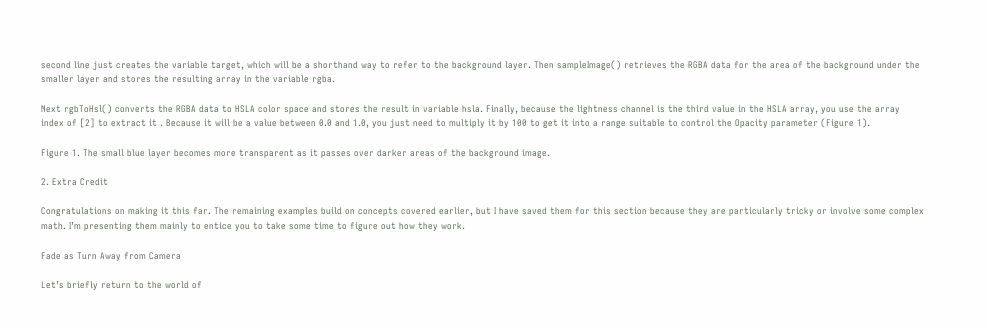second line just creates the variable target, which will be a shorthand way to refer to the background layer. Then sampleImage() retrieves the RGBA data for the area of the background under the smaller layer and stores the resulting array in the variable rgba.

Next rgbToHsl() converts the RGBA data to HSLA color space and stores the result in variable hsla. Finally, because the lightness channel is the third value in the HSLA array, you use the array index of [2] to extract it . Because it will be a value between 0.0 and 1.0, you just need to multiply it by 100 to get it into a range suitable to control the Opacity parameter (Figure 1).

Figure 1. The small blue layer becomes more transparent as it passes over darker areas of the background image.

2. Extra Credit

Congratulations on making it this far. The remaining examples build on concepts covered earlier, but I have saved them for this section because they are particularly tricky or involve some complex math. I’m presenting them mainly to entice you to take some time to figure out how they work.

Fade as Turn Away from Camera

Let’s briefly return to the world of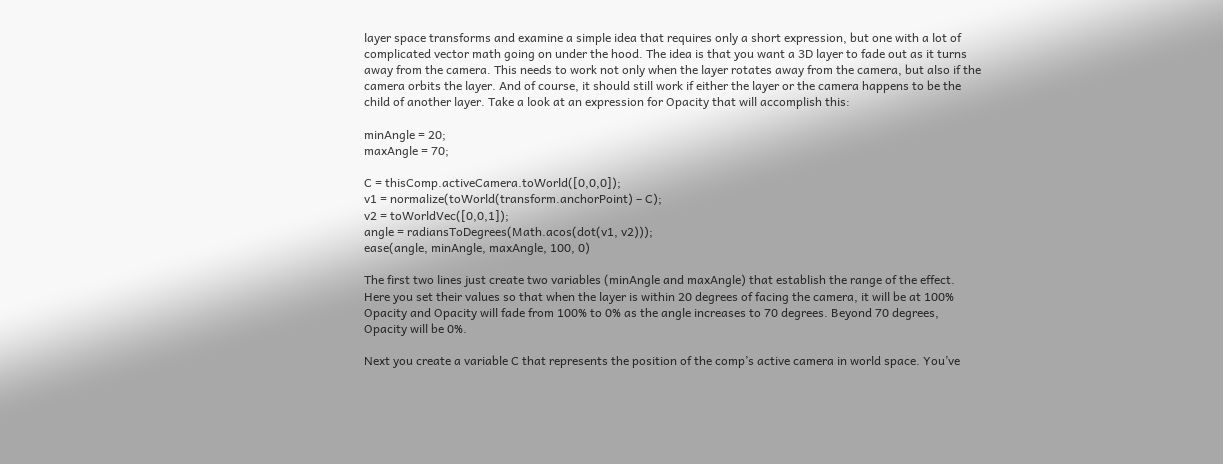layer space transforms and examine a simple idea that requires only a short expression, but one with a lot of complicated vector math going on under the hood. The idea is that you want a 3D layer to fade out as it turns away from the camera. This needs to work not only when the layer rotates away from the camera, but also if the camera orbits the layer. And of course, it should still work if either the layer or the camera happens to be the child of another layer. Take a look at an expression for Opacity that will accomplish this:

minAngle = 20;
maxAngle = 70;

C = thisComp.activeCamera.toWorld([0,0,0]);
v1 = normalize(toWorld(transform.anchorPoint) – C);
v2 = toWorldVec([0,0,1]);
angle = radiansToDegrees(Math.acos(dot(v1, v2)));
ease(angle, minAngle, maxAngle, 100, 0)

The first two lines just create two variables (minAngle and maxAngle) that establish the range of the effect. Here you set their values so that when the layer is within 20 degrees of facing the camera, it will be at 100% Opacity and Opacity will fade from 100% to 0% as the angle increases to 70 degrees. Beyond 70 degrees, Opacity will be 0%.

Next you create a variable C that represents the position of the comp’s active camera in world space. You’ve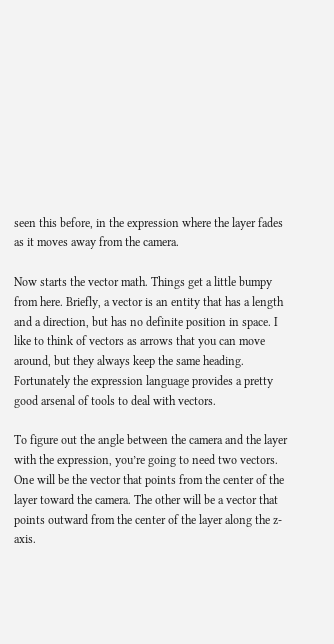seen this before, in the expression where the layer fades as it moves away from the camera.

Now starts the vector math. Things get a little bumpy from here. Briefly, a vector is an entity that has a length and a direction, but has no definite position in space. I like to think of vectors as arrows that you can move around, but they always keep the same heading. Fortunately the expression language provides a pretty good arsenal of tools to deal with vectors.

To figure out the angle between the camera and the layer with the expression, you’re going to need two vectors. One will be the vector that points from the center of the layer toward the camera. The other will be a vector that points outward from the center of the layer along the z-axis.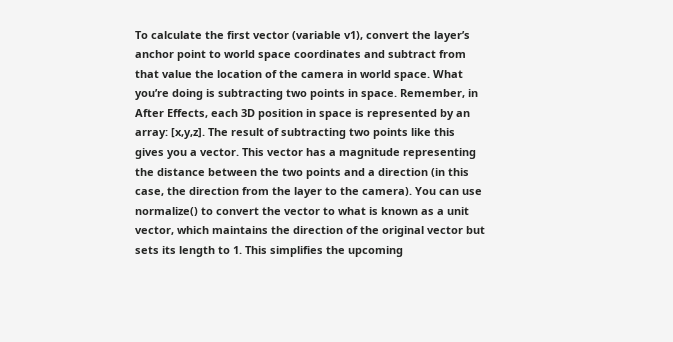To calculate the first vector (variable v1), convert the layer’s anchor point to world space coordinates and subtract from that value the location of the camera in world space. What you’re doing is subtracting two points in space. Remember, in After Effects, each 3D position in space is represented by an array: [x,y,z]. The result of subtracting two points like this gives you a vector. This vector has a magnitude representing the distance between the two points and a direction (in this case, the direction from the layer to the camera). You can use normalize() to convert the vector to what is known as a unit vector, which maintains the direction of the original vector but sets its length to 1. This simplifies the upcoming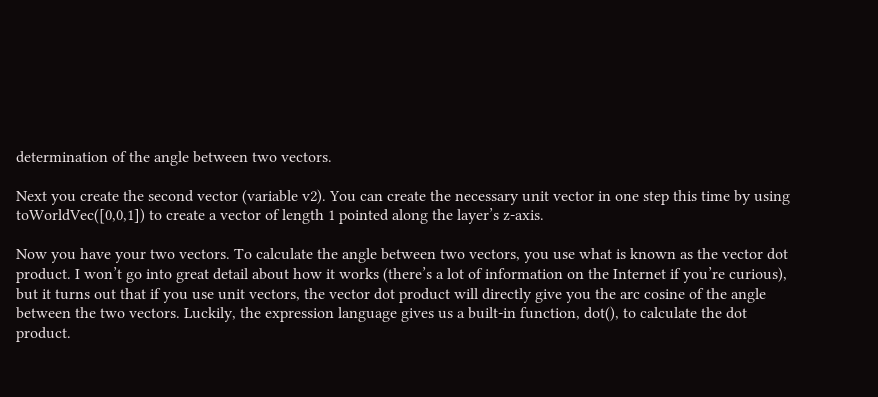determination of the angle between two vectors.

Next you create the second vector (variable v2). You can create the necessary unit vector in one step this time by using toWorldVec([0,0,1]) to create a vector of length 1 pointed along the layer’s z-axis.

Now you have your two vectors. To calculate the angle between two vectors, you use what is known as the vector dot product. I won’t go into great detail about how it works (there’s a lot of information on the Internet if you’re curious), but it turns out that if you use unit vectors, the vector dot product will directly give you the arc cosine of the angle between the two vectors. Luckily, the expression language gives us a built-in function, dot(), to calculate the dot product.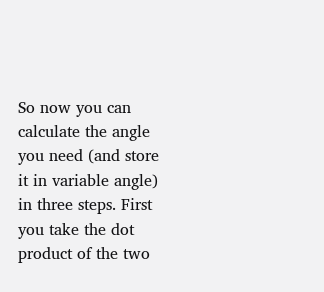So now you can calculate the angle you need (and store it in variable angle) in three steps. First you take the dot product of the two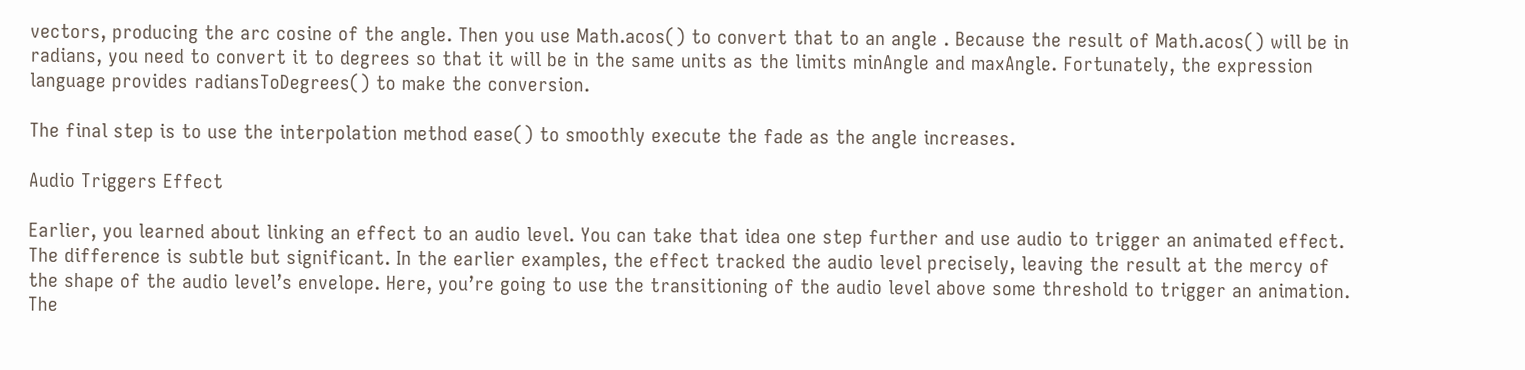vectors, producing the arc cosine of the angle. Then you use Math.acos() to convert that to an angle . Because the result of Math.acos() will be in radians, you need to convert it to degrees so that it will be in the same units as the limits minAngle and maxAngle. Fortunately, the expression language provides radiansToDegrees() to make the conversion.

The final step is to use the interpolation method ease() to smoothly execute the fade as the angle increases.

Audio Triggers Effect

Earlier, you learned about linking an effect to an audio level. You can take that idea one step further and use audio to trigger an animated effect. The difference is subtle but significant. In the earlier examples, the effect tracked the audio level precisely, leaving the result at the mercy of the shape of the audio level’s envelope. Here, you’re going to use the transitioning of the audio level above some threshold to trigger an animation. The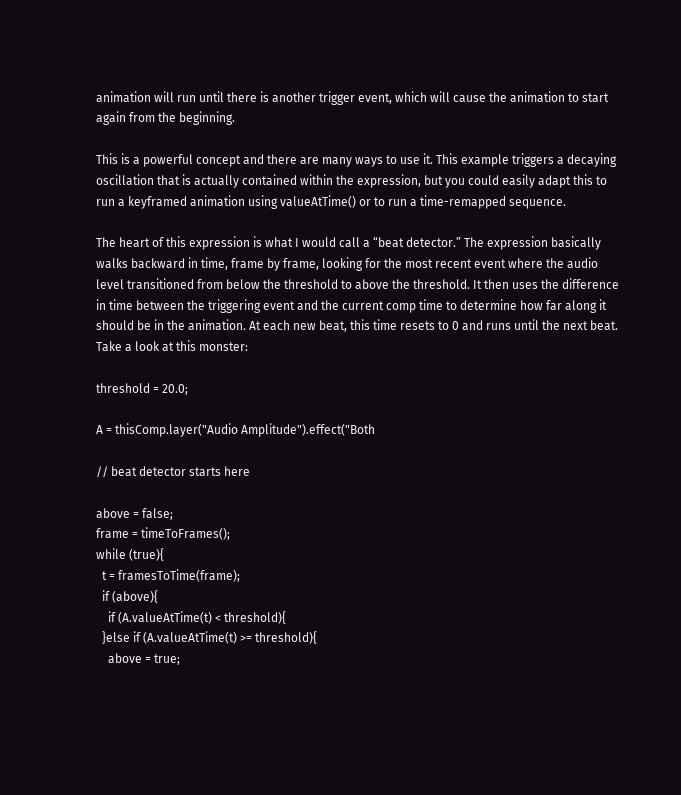animation will run until there is another trigger event, which will cause the animation to start again from the beginning.

This is a powerful concept and there are many ways to use it. This example triggers a decaying oscillation that is actually contained within the expression, but you could easily adapt this to run a keyframed animation using valueAtTime() or to run a time-remapped sequence.

The heart of this expression is what I would call a “beat detector.” The expression basically walks backward in time, frame by frame, looking for the most recent event where the audio level transitioned from below the threshold to above the threshold. It then uses the difference in time between the triggering event and the current comp time to determine how far along it should be in the animation. At each new beat, this time resets to 0 and runs until the next beat. Take a look at this monster:

threshold = 20.0;

A = thisComp.layer("Audio Amplitude").effect("Both

// beat detector starts here

above = false;
frame = timeToFrames();
while (true){
  t = framesToTime(frame);
  if (above){
    if (A.valueAtTime(t) < threshold){
  }else if (A.valueAtTime(t) >= threshold){
    above = true;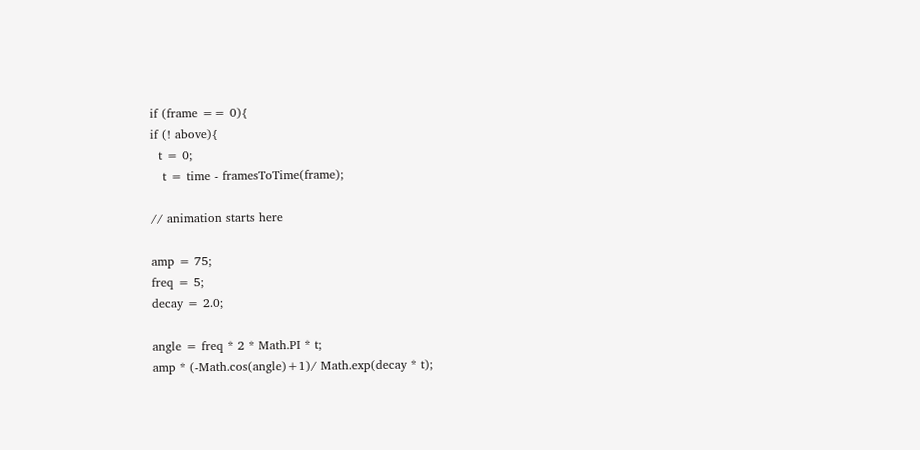if (frame == 0){
if (! above){
  t = 0;
   t = time - framesToTime(frame);

// animation starts here

amp = 75;
freq = 5;
decay = 2.0;

angle = freq * 2 * Math.PI * t;
amp * (-Math.cos(angle)+1)/ Math.exp(decay * t);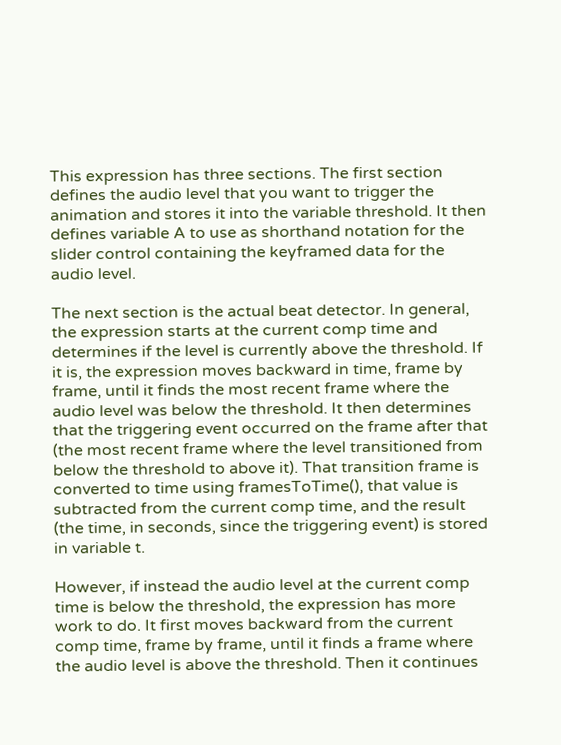This expression has three sections. The first section defines the audio level that you want to trigger the animation and stores it into the variable threshold. It then defines variable A to use as shorthand notation for the slider control containing the keyframed data for the audio level.

The next section is the actual beat detector. In general, the expression starts at the current comp time and determines if the level is currently above the threshold. If it is, the expression moves backward in time, frame by frame, until it finds the most recent frame where the audio level was below the threshold. It then determines that the triggering event occurred on the frame after that (the most recent frame where the level transitioned from below the threshold to above it). That transition frame is converted to time using framesToTime(), that value is subtracted from the current comp time, and the result (the time, in seconds, since the triggering event) is stored in variable t.

However, if instead the audio level at the current comp time is below the threshold, the expression has more work to do. It first moves backward from the current comp time, frame by frame, until it finds a frame where the audio level is above the threshold. Then it continues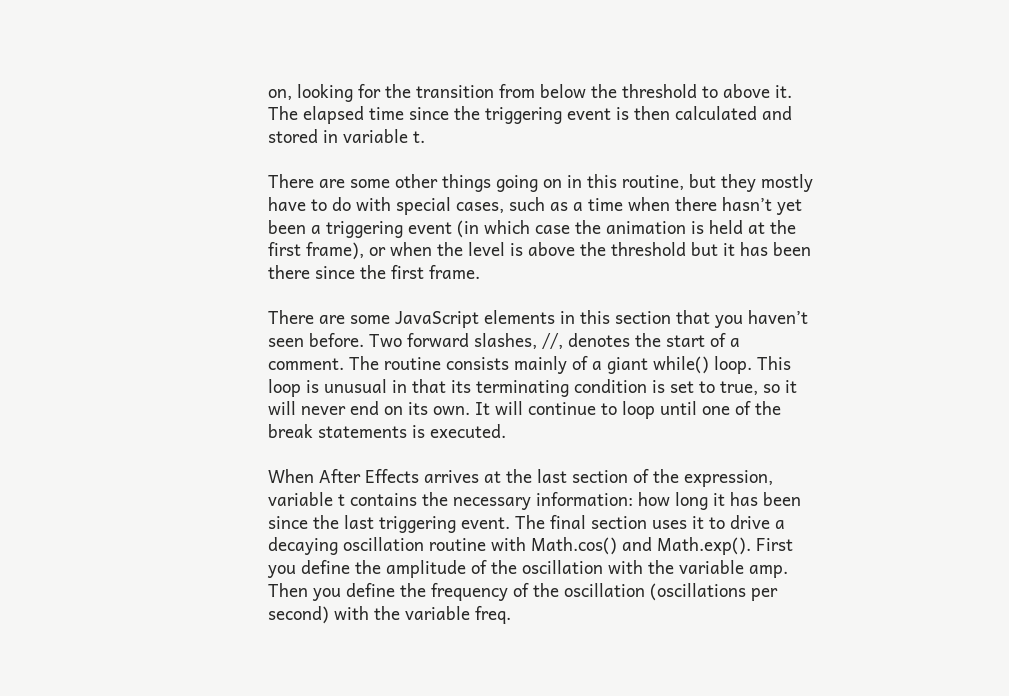on, looking for the transition from below the threshold to above it. The elapsed time since the triggering event is then calculated and stored in variable t.

There are some other things going on in this routine, but they mostly have to do with special cases, such as a time when there hasn’t yet been a triggering event (in which case the animation is held at the first frame), or when the level is above the threshold but it has been there since the first frame.

There are some JavaScript elements in this section that you haven’t seen before. Two forward slashes, //, denotes the start of a comment. The routine consists mainly of a giant while() loop. This loop is unusual in that its terminating condition is set to true, so it will never end on its own. It will continue to loop until one of the break statements is executed.

When After Effects arrives at the last section of the expression, variable t contains the necessary information: how long it has been since the last triggering event. The final section uses it to drive a decaying oscillation routine with Math.cos() and Math.exp(). First you define the amplitude of the oscillation with the variable amp. Then you define the frequency of the oscillation (oscillations per second) with the variable freq.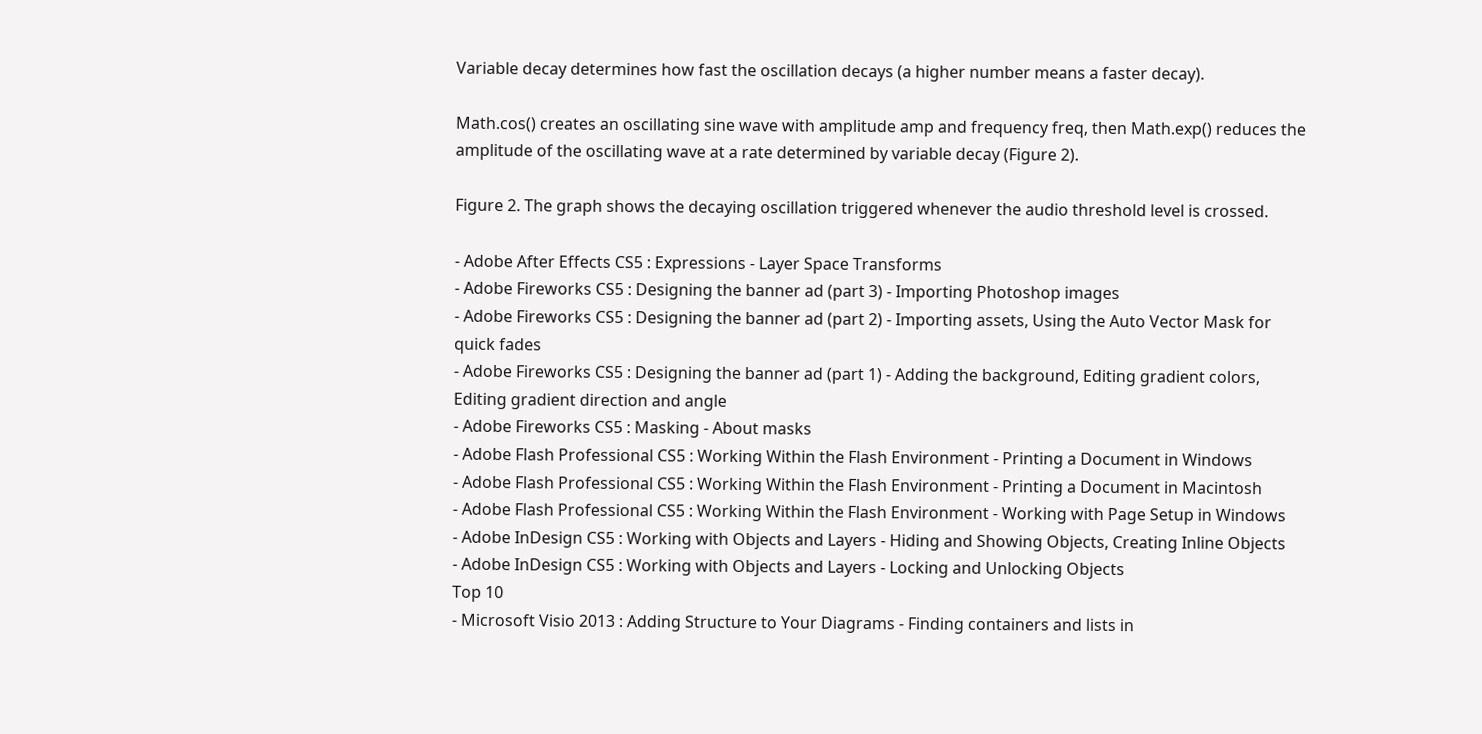Variable decay determines how fast the oscillation decays (a higher number means a faster decay).

Math.cos() creates an oscillating sine wave with amplitude amp and frequency freq, then Math.exp() reduces the amplitude of the oscillating wave at a rate determined by variable decay (Figure 2).

Figure 2. The graph shows the decaying oscillation triggered whenever the audio threshold level is crossed.

- Adobe After Effects CS5 : Expressions - Layer Space Transforms
- Adobe Fireworks CS5 : Designing the banner ad (part 3) - Importing Photoshop images
- Adobe Fireworks CS5 : Designing the banner ad (part 2) - Importing assets, Using the Auto Vector Mask for quick fades
- Adobe Fireworks CS5 : Designing the banner ad (part 1) - Adding the background, Editing gradient colors, Editing gradient direction and angle
- Adobe Fireworks CS5 : Masking - About masks
- Adobe Flash Professional CS5 : Working Within the Flash Environment - Printing a Document in Windows
- Adobe Flash Professional CS5 : Working Within the Flash Environment - Printing a Document in Macintosh
- Adobe Flash Professional CS5 : Working Within the Flash Environment - Working with Page Setup in Windows
- Adobe InDesign CS5 : Working with Objects and Layers - Hiding and Showing Objects, Creating Inline Objects
- Adobe InDesign CS5 : Working with Objects and Layers - Locking and Unlocking Objects
Top 10
- Microsoft Visio 2013 : Adding Structure to Your Diagrams - Finding containers and lists in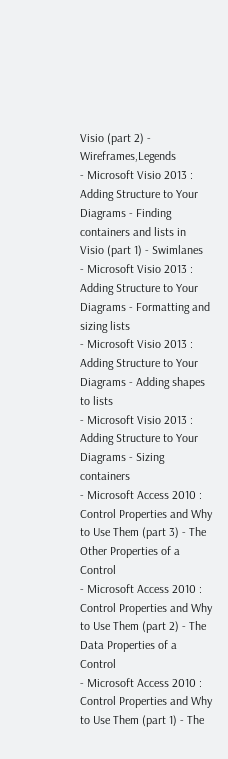Visio (part 2) - Wireframes,Legends
- Microsoft Visio 2013 : Adding Structure to Your Diagrams - Finding containers and lists in Visio (part 1) - Swimlanes
- Microsoft Visio 2013 : Adding Structure to Your Diagrams - Formatting and sizing lists
- Microsoft Visio 2013 : Adding Structure to Your Diagrams - Adding shapes to lists
- Microsoft Visio 2013 : Adding Structure to Your Diagrams - Sizing containers
- Microsoft Access 2010 : Control Properties and Why to Use Them (part 3) - The Other Properties of a Control
- Microsoft Access 2010 : Control Properties and Why to Use Them (part 2) - The Data Properties of a Control
- Microsoft Access 2010 : Control Properties and Why to Use Them (part 1) - The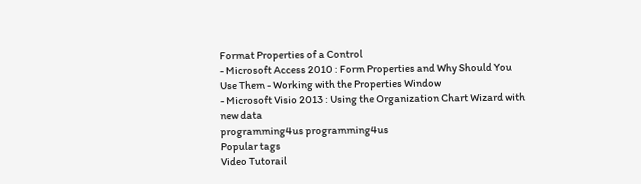Format Properties of a Control
- Microsoft Access 2010 : Form Properties and Why Should You Use Them - Working with the Properties Window
- Microsoft Visio 2013 : Using the Organization Chart Wizard with new data
programming4us programming4us
Popular tags
Video Tutorail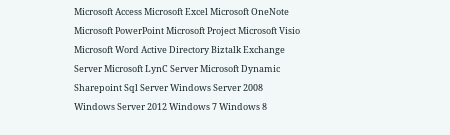Microsoft Access Microsoft Excel Microsoft OneNote Microsoft PowerPoint Microsoft Project Microsoft Visio Microsoft Word Active Directory Biztalk Exchange Server Microsoft LynC Server Microsoft Dynamic Sharepoint Sql Server Windows Server 2008 Windows Server 2012 Windows 7 Windows 8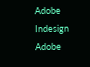Adobe Indesign Adobe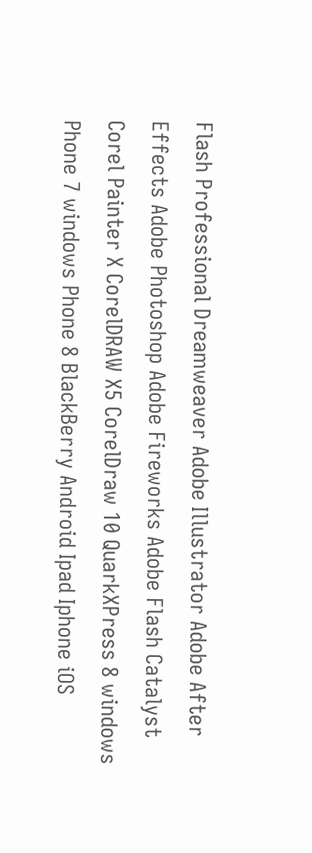Flash Professional Dreamweaver Adobe Illustrator Adobe After Effects Adobe Photoshop Adobe Fireworks Adobe Flash Catalyst Corel Painter X CorelDRAW X5 CorelDraw 10 QuarkXPress 8 windows Phone 7 windows Phone 8 BlackBerry Android Ipad Iphone iOS